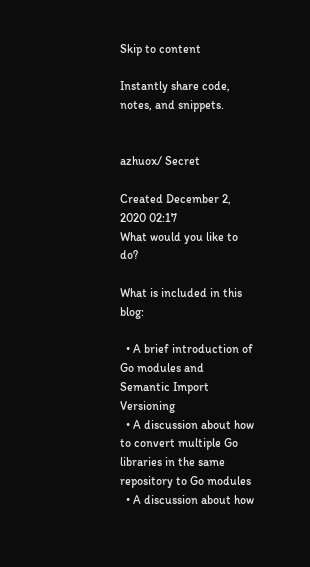Skip to content

Instantly share code, notes, and snippets.


azhuox/ Secret

Created December 2, 2020 02:17
What would you like to do?

What is included in this blog:

  • A brief introduction of Go modules and Semantic Import Versioning
  • A discussion about how to convert multiple Go libraries in the same repository to Go modules
  • A discussion about how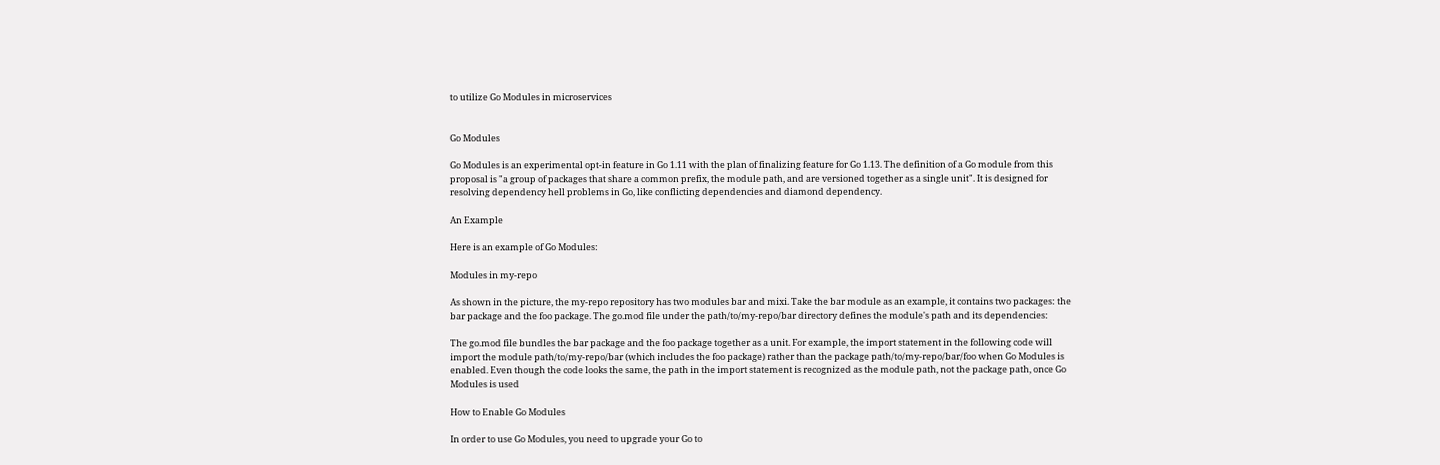to utilize Go Modules in microservices


Go Modules

Go Modules is an experimental opt-in feature in Go 1.11 with the plan of finalizing feature for Go 1.13. The definition of a Go module from this proposal is "a group of packages that share a common prefix, the module path, and are versioned together as a single unit". It is designed for resolving dependency hell problems in Go, like conflicting dependencies and diamond dependency.

An Example

Here is an example of Go Modules:

Modules in my-repo

As shown in the picture, the my-repo repository has two modules bar and mixi. Take the bar module as an example, it contains two packages: the bar package and the foo package. The go.mod file under the path/to/my-repo/bar directory defines the module's path and its dependencies:

The go.mod file bundles the bar package and the foo package together as a unit. For example, the import statement in the following code will import the module path/to/my-repo/bar (which includes the foo package) rather than the package path/to/my-repo/bar/foo when Go Modules is enabled. Even though the code looks the same, the path in the import statement is recognized as the module path, not the package path, once Go Modules is used

How to Enable Go Modules

In order to use Go Modules, you need to upgrade your Go to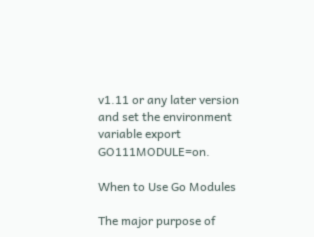v1.11 or any later version and set the environment variable export GO111MODULE=on.

When to Use Go Modules

The major purpose of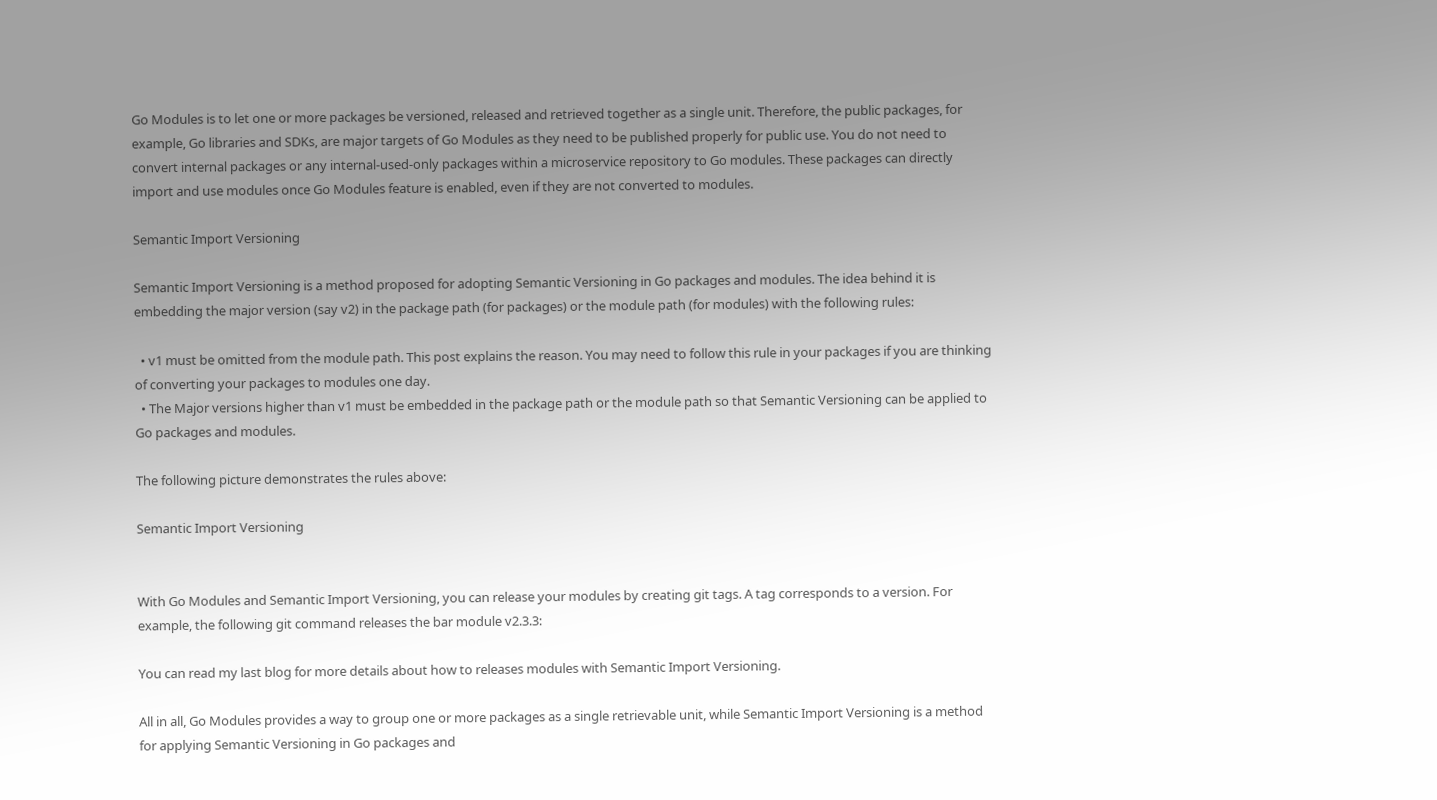Go Modules is to let one or more packages be versioned, released and retrieved together as a single unit. Therefore, the public packages, for example, Go libraries and SDKs, are major targets of Go Modules as they need to be published properly for public use. You do not need to convert internal packages or any internal-used-only packages within a microservice repository to Go modules. These packages can directly import and use modules once Go Modules feature is enabled, even if they are not converted to modules.

Semantic Import Versioning

Semantic Import Versioning is a method proposed for adopting Semantic Versioning in Go packages and modules. The idea behind it is embedding the major version (say v2) in the package path (for packages) or the module path (for modules) with the following rules:

  • v1 must be omitted from the module path. This post explains the reason. You may need to follow this rule in your packages if you are thinking of converting your packages to modules one day.
  • The Major versions higher than v1 must be embedded in the package path or the module path so that Semantic Versioning can be applied to Go packages and modules.

The following picture demonstrates the rules above:

Semantic Import Versioning


With Go Modules and Semantic Import Versioning, you can release your modules by creating git tags. A tag corresponds to a version. For example, the following git command releases the bar module v2.3.3:

You can read my last blog for more details about how to releases modules with Semantic Import Versioning.

All in all, Go Modules provides a way to group one or more packages as a single retrievable unit, while Semantic Import Versioning is a method for applying Semantic Versioning in Go packages and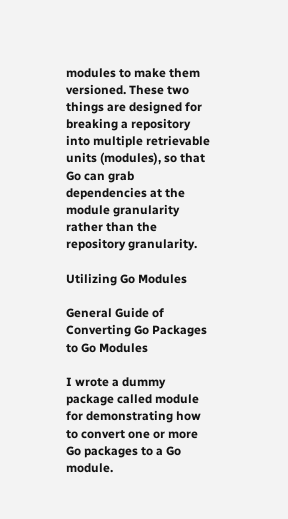modules to make them versioned. These two things are designed for breaking a repository into multiple retrievable units (modules), so that Go can grab dependencies at the module granularity rather than the repository granularity.

Utilizing Go Modules

General Guide of Converting Go Packages to Go Modules

I wrote a dummy package called module for demonstrating how to convert one or more Go packages to a Go module.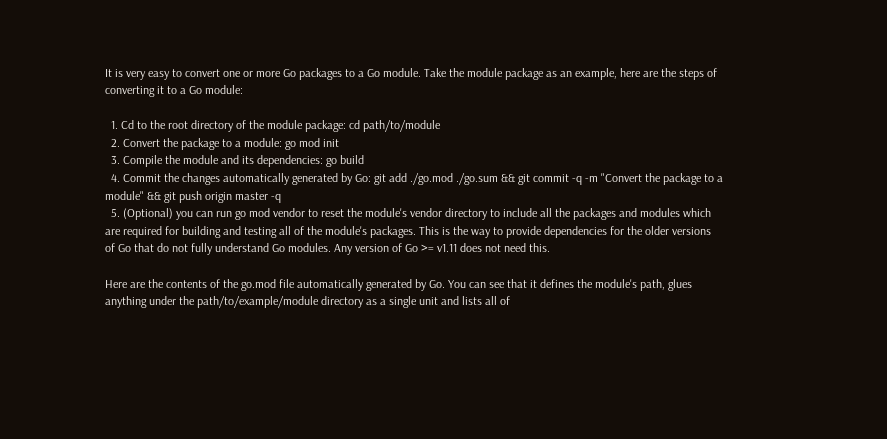It is very easy to convert one or more Go packages to a Go module. Take the module package as an example, here are the steps of converting it to a Go module:

  1. Cd to the root directory of the module package: cd path/to/module
  2. Convert the package to a module: go mod init
  3. Compile the module and its dependencies: go build
  4. Commit the changes automatically generated by Go: git add ./go.mod ./go.sum && git commit -q -m "Convert the package to a module" && git push origin master -q
  5. (Optional) you can run go mod vendor to reset the module's vendor directory to include all the packages and modules which are required for building and testing all of the module's packages. This is the way to provide dependencies for the older versions of Go that do not fully understand Go modules. Any version of Go >= v1.11 does not need this.

Here are the contents of the go.mod file automatically generated by Go. You can see that it defines the module's path, glues anything under the path/to/example/module directory as a single unit and lists all of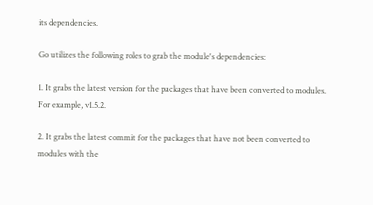its dependencies.

Go utilizes the following roles to grab the module's dependencies:

1. It grabs the latest version for the packages that have been converted to modules. For example, v1.5.2.

2. It grabs the latest commit for the packages that have not been converted to modules with the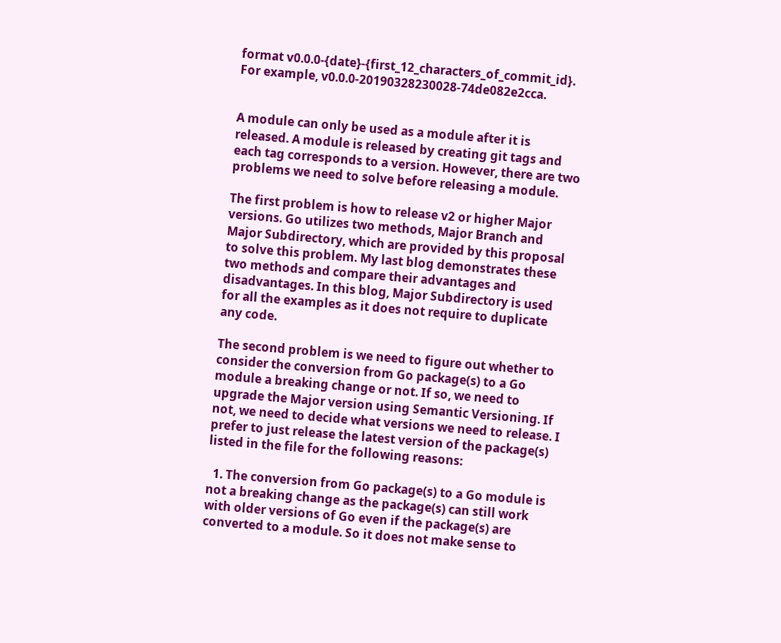format v0.0.0-{date}-{first_12_characters_of_commit_id}. For example, v0.0.0-20190328230028-74de082e2cca.


A module can only be used as a module after it is released. A module is released by creating git tags and each tag corresponds to a version. However, there are two problems we need to solve before releasing a module.

The first problem is how to release v2 or higher Major versions. Go utilizes two methods, Major Branch and Major Subdirectory, which are provided by this proposal to solve this problem. My last blog demonstrates these two methods and compare their advantages and disadvantages. In this blog, Major Subdirectory is used for all the examples as it does not require to duplicate any code.

The second problem is we need to figure out whether to consider the conversion from Go package(s) to a Go module a breaking change or not. If so, we need to upgrade the Major version using Semantic Versioning. If not, we need to decide what versions we need to release. I prefer to just release the latest version of the package(s) listed in the file for the following reasons:

  1. The conversion from Go package(s) to a Go module is not a breaking change as the package(s) can still work with older versions of Go even if the package(s) are converted to a module. So it does not make sense to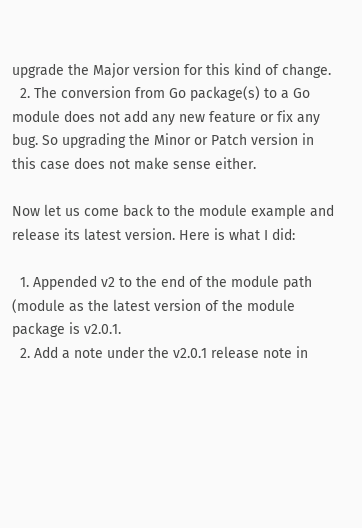upgrade the Major version for this kind of change.
  2. The conversion from Go package(s) to a Go module does not add any new feature or fix any bug. So upgrading the Minor or Patch version in this case does not make sense either.

Now let us come back to the module example and release its latest version. Here is what I did:

  1. Appended v2 to the end of the module path (module as the latest version of the module package is v2.0.1.
  2. Add a note under the v2.0.1 release note in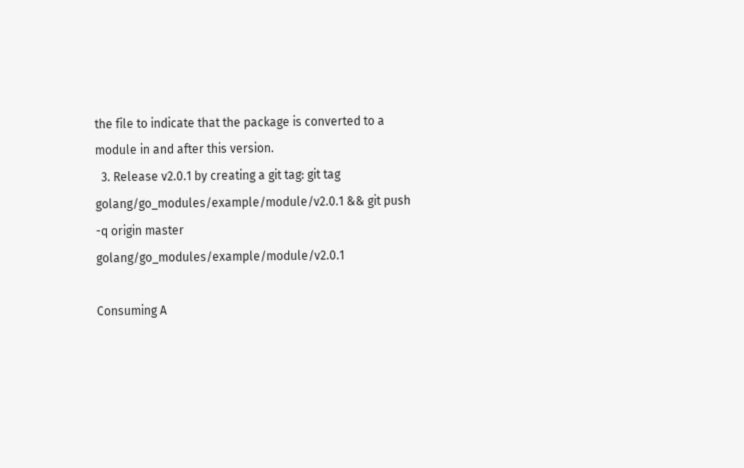the file to indicate that the package is converted to a module in and after this version.
  3. Release v2.0.1 by creating a git tag: git tag golang/go_modules/example/module/v2.0.1 && git push -q origin master golang/go_modules/example/module/v2.0.1

Consuming A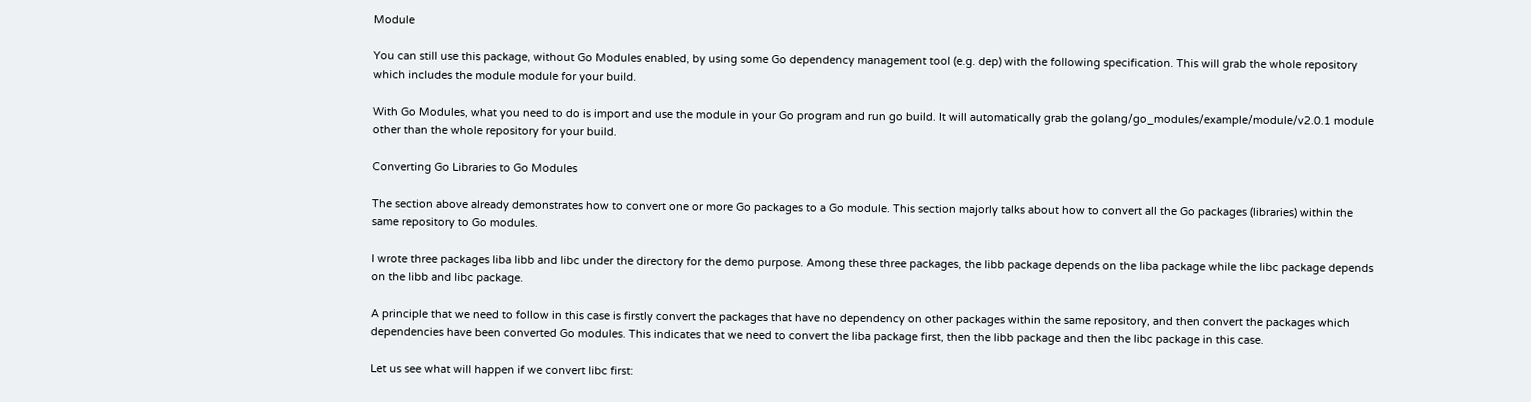Module

You can still use this package, without Go Modules enabled, by using some Go dependency management tool (e.g. dep) with the following specification. This will grab the whole repository which includes the module module for your build.

With Go Modules, what you need to do is import and use the module in your Go program and run go build. It will automatically grab the golang/go_modules/example/module/v2.0.1 module other than the whole repository for your build.

Converting Go Libraries to Go Modules

The section above already demonstrates how to convert one or more Go packages to a Go module. This section majorly talks about how to convert all the Go packages (libraries) within the same repository to Go modules.

I wrote three packages liba libb and libc under the directory for the demo purpose. Among these three packages, the libb package depends on the liba package while the libc package depends on the libb and libc package.

A principle that we need to follow in this case is firstly convert the packages that have no dependency on other packages within the same repository, and then convert the packages which dependencies have been converted Go modules. This indicates that we need to convert the liba package first, then the libb package and then the libc package in this case.

Let us see what will happen if we convert libc first: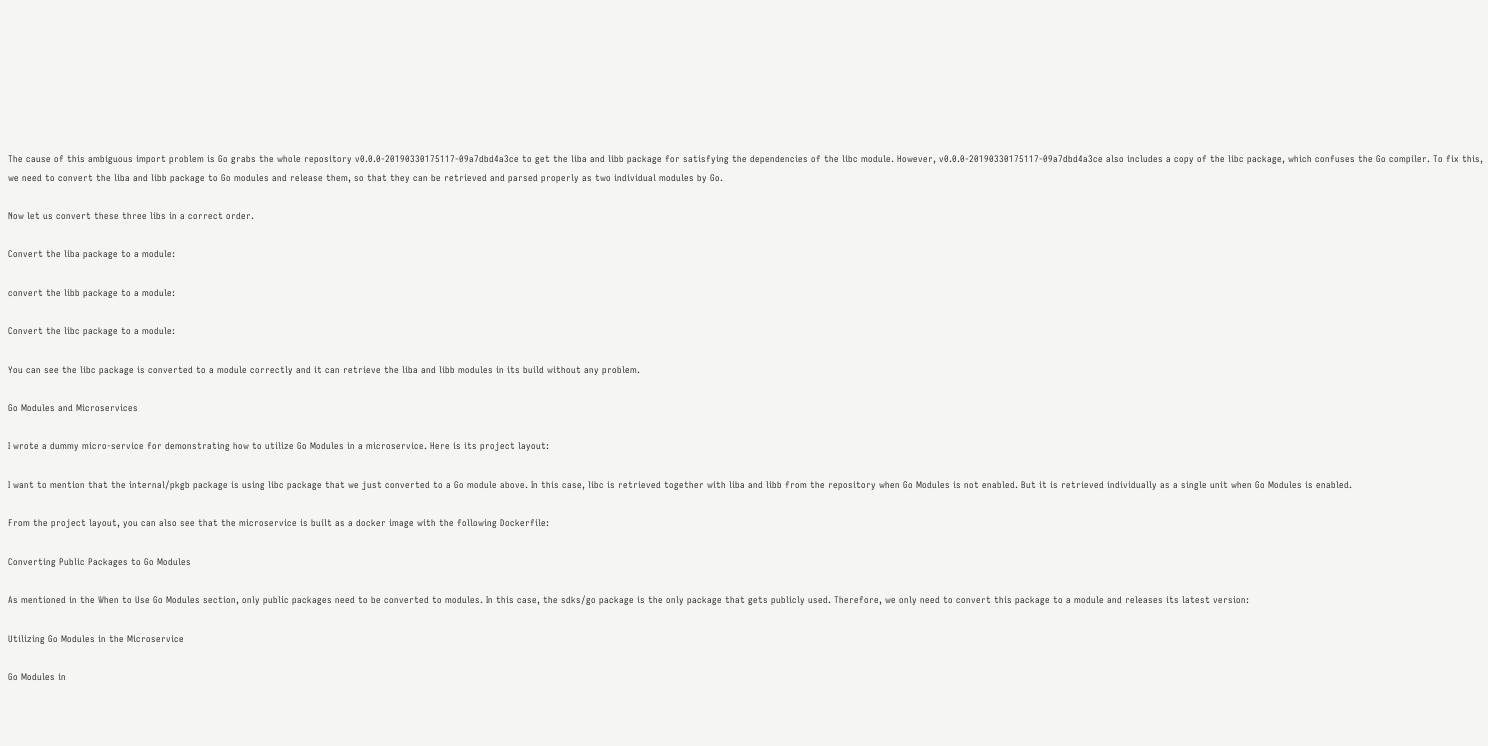The cause of this ambiguous import problem is Go grabs the whole repository v0.0.0-20190330175117-09a7dbd4a3ce to get the liba and libb package for satisfying the dependencies of the libc module. However, v0.0.0-20190330175117-09a7dbd4a3ce also includes a copy of the libc package, which confuses the Go compiler. To fix this, we need to convert the liba and libb package to Go modules and release them, so that they can be retrieved and parsed properly as two individual modules by Go.

Now let us convert these three libs in a correct order.

Convert the liba package to a module:

convert the libb package to a module:

Convert the libc package to a module:

You can see the libc package is converted to a module correctly and it can retrieve the liba and libb modules in its build without any problem.

Go Modules and Microservices

I wrote a dummy micro-service for demonstrating how to utilize Go Modules in a microservice. Here is its project layout:

I want to mention that the internal/pkgb package is using libc package that we just converted to a Go module above. In this case, libc is retrieved together with liba and libb from the repository when Go Modules is not enabled. But it is retrieved individually as a single unit when Go Modules is enabled.

From the project layout, you can also see that the microservice is built as a docker image with the following Dockerfile:

Converting Public Packages to Go Modules

As mentioned in the When to Use Go Modules section, only public packages need to be converted to modules. In this case, the sdks/go package is the only package that gets publicly used. Therefore, we only need to convert this package to a module and releases its latest version:

Utilizing Go Modules in the Microservice

Go Modules in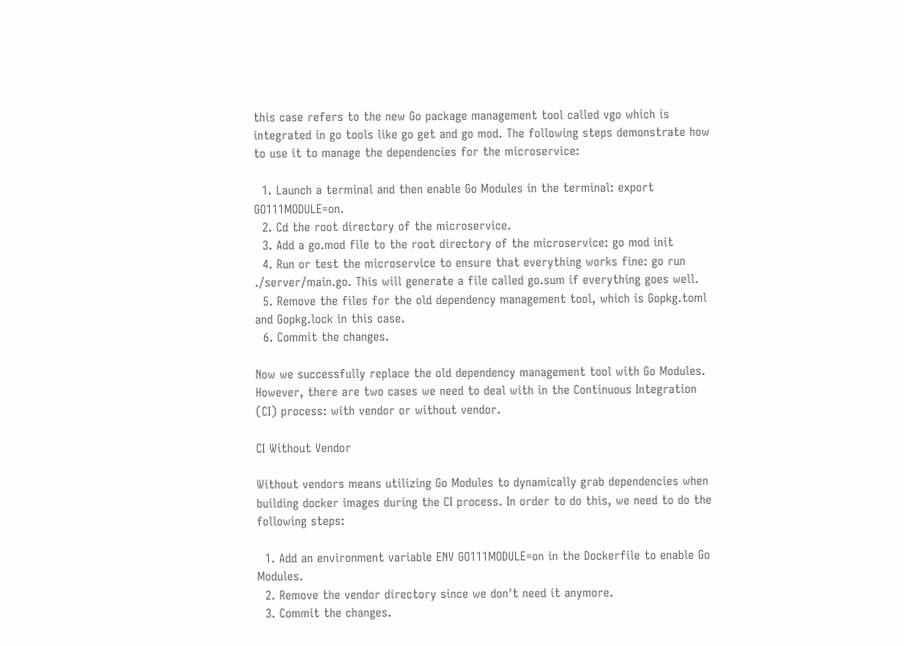this case refers to the new Go package management tool called vgo which is integrated in go tools like go get and go mod. The following steps demonstrate how to use it to manage the dependencies for the microservice:

  1. Launch a terminal and then enable Go Modules in the terminal: export GO111MODULE=on.
  2. Cd the root directory of the microservice.
  3. Add a go.mod file to the root directory of the microservice: go mod init
  4. Run or test the microservice to ensure that everything works fine: go run ./server/main.go. This will generate a file called go.sum if everything goes well.
  5. Remove the files for the old dependency management tool, which is Gopkg.toml and Gopkg.lock in this case.
  6. Commit the changes.

Now we successfully replace the old dependency management tool with Go Modules. However, there are two cases we need to deal with in the Continuous Integration (CI) process: with vendor or without vendor.

CI Without Vendor

Without vendors means utilizing Go Modules to dynamically grab dependencies when building docker images during the CI process. In order to do this, we need to do the following steps:

  1. Add an environment variable ENV GO111MODULE=on in the Dockerfile to enable Go Modules.
  2. Remove the vendor directory since we don't need it anymore.
  3. Commit the changes.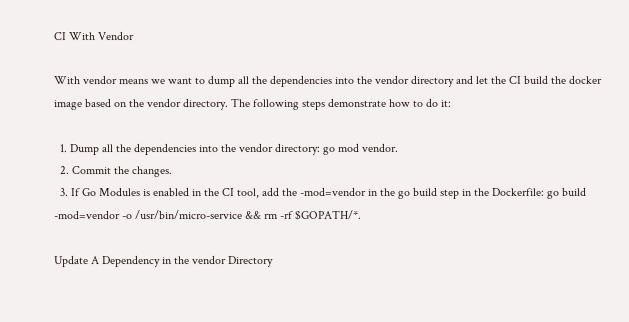CI With Vendor

With vendor means we want to dump all the dependencies into the vendor directory and let the CI build the docker image based on the vendor directory. The following steps demonstrate how to do it:

  1. Dump all the dependencies into the vendor directory: go mod vendor.
  2. Commit the changes.
  3. If Go Modules is enabled in the CI tool, add the -mod=vendor in the go build step in the Dockerfile: go build -mod=vendor -o /usr/bin/micro-service && rm -rf $GOPATH/*.

Update A Dependency in the vendor Directory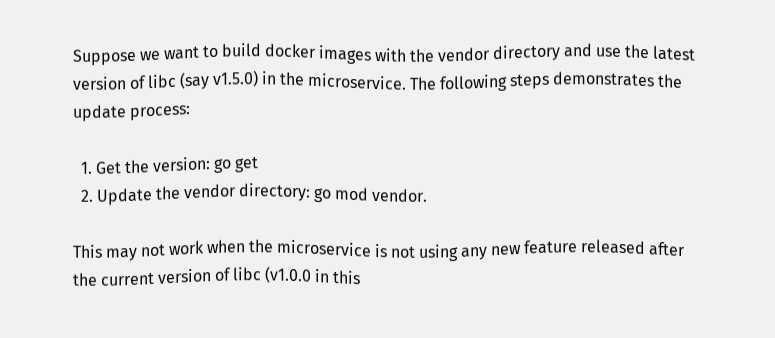Suppose we want to build docker images with the vendor directory and use the latest version of libc (say v1.5.0) in the microservice. The following steps demonstrates the update process:

  1. Get the version: go get
  2. Update the vendor directory: go mod vendor.

This may not work when the microservice is not using any new feature released after the current version of libc (v1.0.0 in this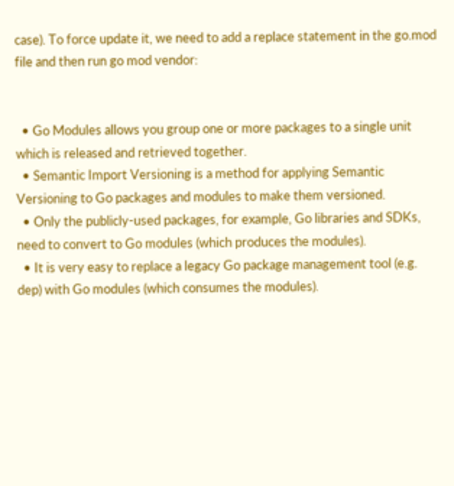case). To force update it, we need to add a replace statement in the go.mod file and then run go mod vendor:


  • Go Modules allows you group one or more packages to a single unit which is released and retrieved together.
  • Semantic Import Versioning is a method for applying Semantic Versioning to Go packages and modules to make them versioned.
  • Only the publicly-used packages, for example, Go libraries and SDKs, need to convert to Go modules (which produces the modules).
  • It is very easy to replace a legacy Go package management tool (e.g. dep) with Go modules (which consumes the modules).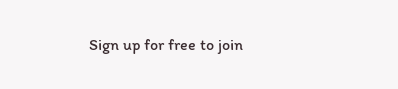Sign up for free to join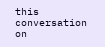this conversation on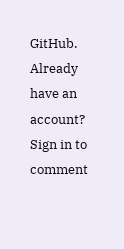GitHub. Already have an account? Sign in to comment